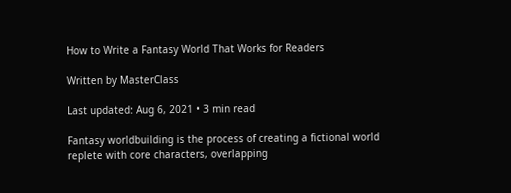How to Write a Fantasy World That Works for Readers

Written by MasterClass

Last updated: Aug 6, 2021 • 3 min read

Fantasy worldbuilding is the process of creating a fictional world replete with core characters, overlapping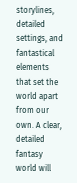storylines, detailed settings, and fantastical elements that set the world apart from our own. A clear, detailed fantasy world will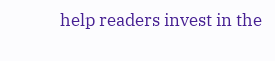help readers invest in the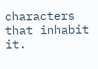characters that inhabit it.